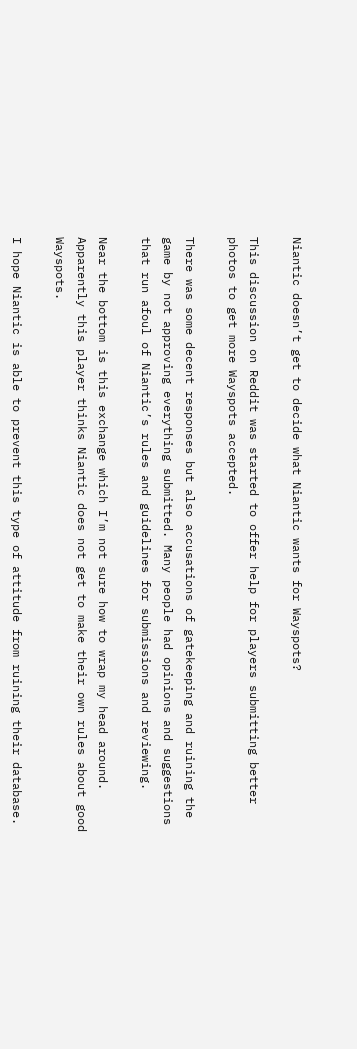Niantic doesn’t get to decide what Niantic wants for Wayspots?

This discussion on Reddit was started to offer help for players submitting better photos to get more Wayspots accepted.

There was some decent responses but also accusations of gatekeeping and ruining the game by not approving everything submitted. Many people had opinions and suggestions that run afoul of Niantic’s rules and guidelines for submissions and reviewing.

Near the bottom is this exchange which I’m not sure how to wrap my head around. Apparently this player thinks Niantic does not get to make their own rules about good Wayspots.

I hope Niantic is able to prevent this type of attitude from ruining their database.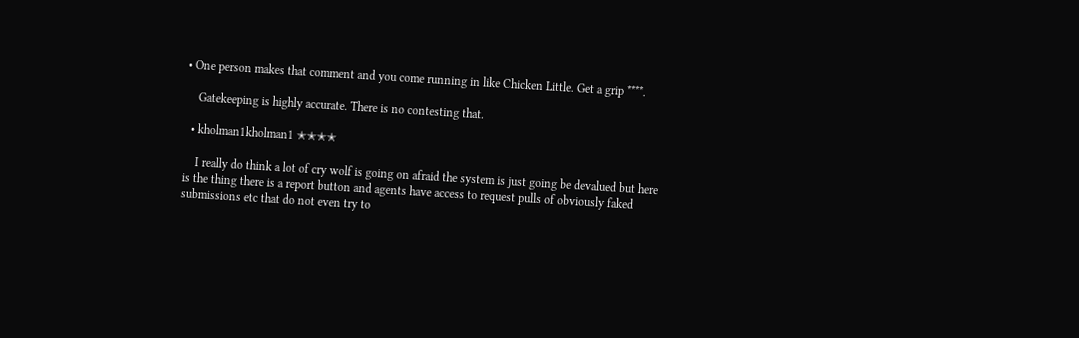• One person makes that comment and you come running in like Chicken Little. Get a grip ****.

    Gatekeeping is highly accurate. There is no contesting that.

  • kholman1kholman1 ✭✭✭✭

    I really do think a lot of cry wolf is going on afraid the system is just going be devalued but here is the thing there is a report button and agents have access to request pulls of obviously faked submissions etc that do not even try to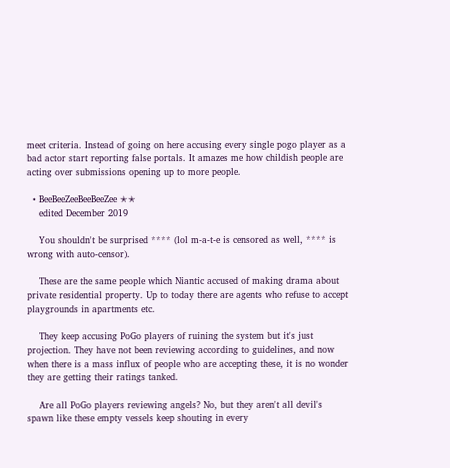meet criteria. Instead of going on here accusing every single pogo player as a bad actor start reporting false portals. It amazes me how childish people are acting over submissions opening up to more people.

  • BeeBeeZeeBeeBeeZee ✭✭
    edited December 2019

    You shouldn't be surprised **** (lol m-a-t-e is censored as well, **** is wrong with auto-censor).

    These are the same people which Niantic accused of making drama about private residential property. Up to today there are agents who refuse to accept playgrounds in apartments etc.

    They keep accusing PoGo players of ruining the system but it's just projection. They have not been reviewing according to guidelines, and now when there is a mass influx of people who are accepting these, it is no wonder they are getting their ratings tanked.

    Are all PoGo players reviewing angels? No, but they aren't all devil's spawn like these empty vessels keep shouting in every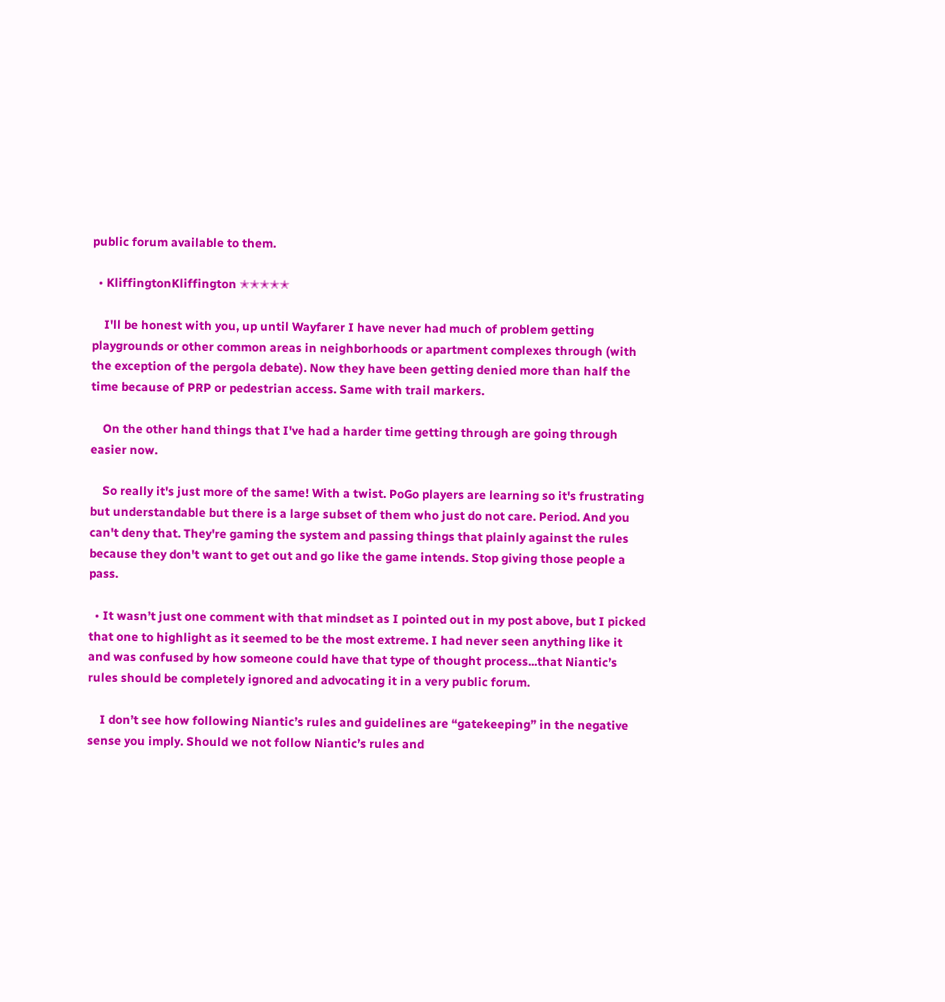public forum available to them.

  • KliffingtonKliffington ✭✭✭✭✭

    I'll be honest with you, up until Wayfarer I have never had much of problem getting playgrounds or other common areas in neighborhoods or apartment complexes through (with the exception of the pergola debate). Now they have been getting denied more than half the time because of PRP or pedestrian access. Same with trail markers.

    On the other hand things that I've had a harder time getting through are going through easier now.

    So really it's just more of the same! With a twist. PoGo players are learning so it's frustrating but understandable but there is a large subset of them who just do not care. Period. And you can't deny that. They're gaming the system and passing things that plainly against the rules because they don't want to get out and go like the game intends. Stop giving those people a pass.

  • It wasn’t just one comment with that mindset as I pointed out in my post above, but I picked that one to highlight as it seemed to be the most extreme. I had never seen anything like it and was confused by how someone could have that type of thought process...that Niantic’s rules should be completely ignored and advocating it in a very public forum.

    I don’t see how following Niantic’s rules and guidelines are “gatekeeping” in the negative sense you imply. Should we not follow Niantic’s rules and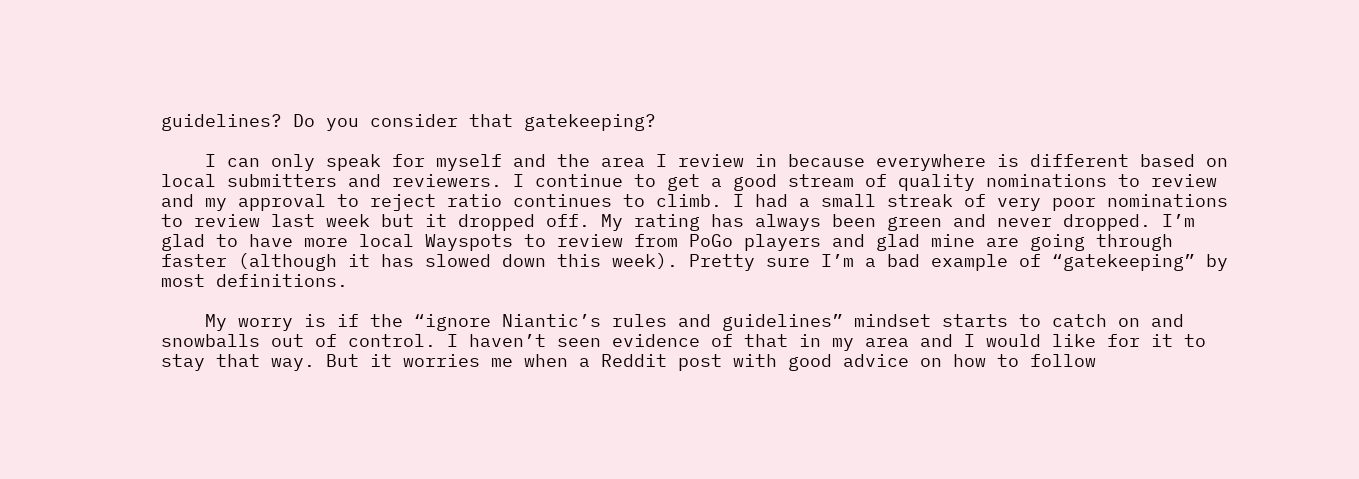guidelines? Do you consider that gatekeeping?

    I can only speak for myself and the area I review in because everywhere is different based on local submitters and reviewers. I continue to get a good stream of quality nominations to review and my approval to reject ratio continues to climb. I had a small streak of very poor nominations to review last week but it dropped off. My rating has always been green and never dropped. I’m glad to have more local Wayspots to review from PoGo players and glad mine are going through faster (although it has slowed down this week). Pretty sure I’m a bad example of “gatekeeping” by most definitions.

    My worry is if the “ignore Niantic’s rules and guidelines” mindset starts to catch on and snowballs out of control. I haven’t seen evidence of that in my area and I would like for it to stay that way. But it worries me when a Reddit post with good advice on how to follow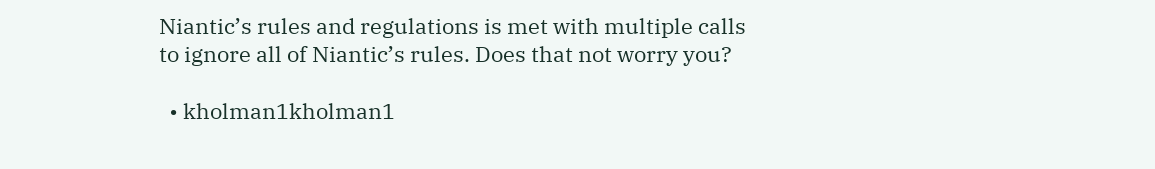Niantic’s rules and regulations is met with multiple calls to ignore all of Niantic’s rules. Does that not worry you?

  • kholman1kholman1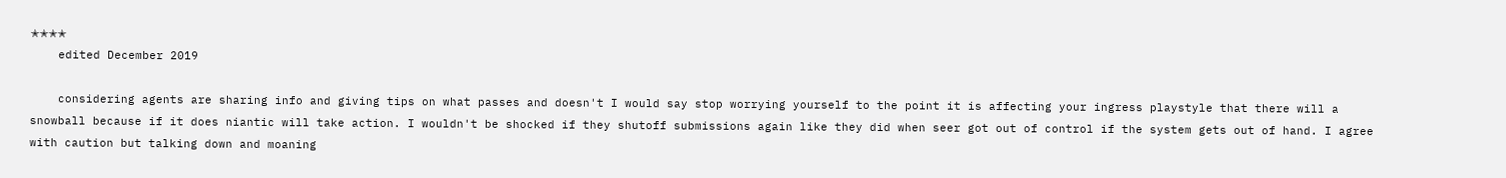✭✭✭✭
    edited December 2019

    considering agents are sharing info and giving tips on what passes and doesn't I would say stop worrying yourself to the point it is affecting your ingress playstyle that there will a snowball because if it does niantic will take action. I wouldn't be shocked if they shutoff submissions again like they did when seer got out of control if the system gets out of hand. I agree with caution but talking down and moaning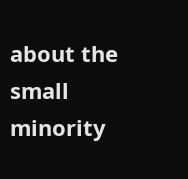about the small minority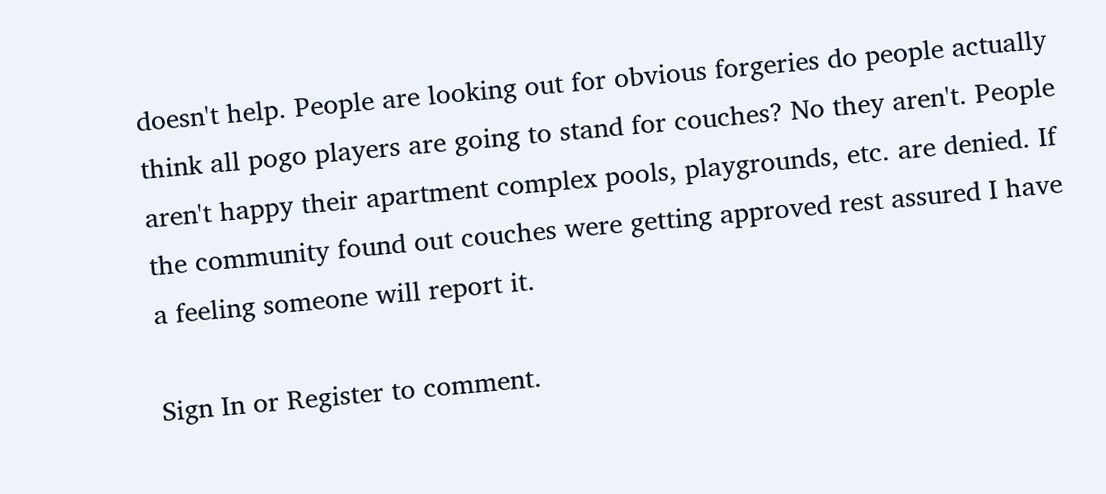doesn't help. People are looking out for obvious forgeries do people actually think all pogo players are going to stand for couches? No they aren't. People aren't happy their apartment complex pools, playgrounds, etc. are denied. If the community found out couches were getting approved rest assured I have a feeling someone will report it.

Sign In or Register to comment.